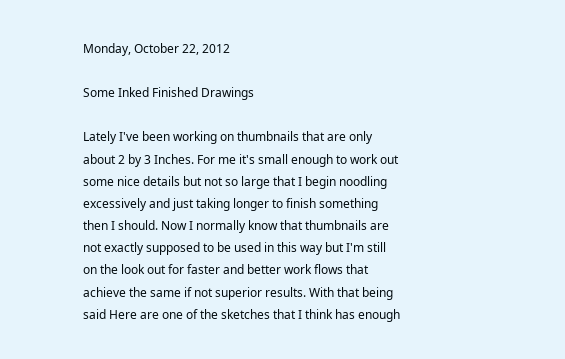Monday, October 22, 2012

Some Inked Finished Drawings

Lately I've been working on thumbnails that are only about 2 by 3 Inches. For me it's small enough to work out some nice details but not so large that I begin noodling excessively and just taking longer to finish something then I should. Now I normally know that thumbnails are not exactly supposed to be used in this way but I'm still on the look out for faster and better work flows that achieve the same if not superior results. With that being said Here are one of the sketches that I think has enough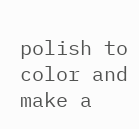polish to color and make a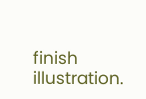finish illustration.